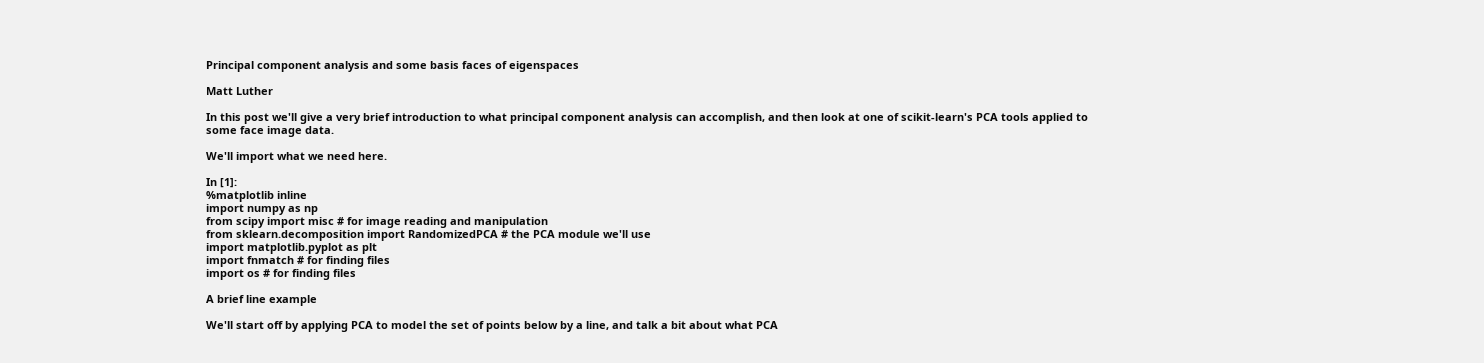Principal component analysis and some basis faces of eigenspaces

Matt Luther

In this post we'll give a very brief introduction to what principal component analysis can accomplish, and then look at one of scikit-learn's PCA tools applied to some face image data.

We'll import what we need here.

In [1]:
%matplotlib inline
import numpy as np
from scipy import misc # for image reading and manipulation
from sklearn.decomposition import RandomizedPCA # the PCA module we'll use
import matplotlib.pyplot as plt
import fnmatch # for finding files
import os # for finding files

A brief line example

We'll start off by applying PCA to model the set of points below by a line, and talk a bit about what PCA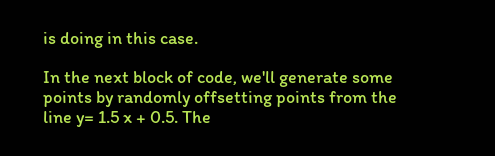is doing in this case.

In the next block of code, we'll generate some points by randomly offsetting points from the line y= 1.5 x + 0.5. The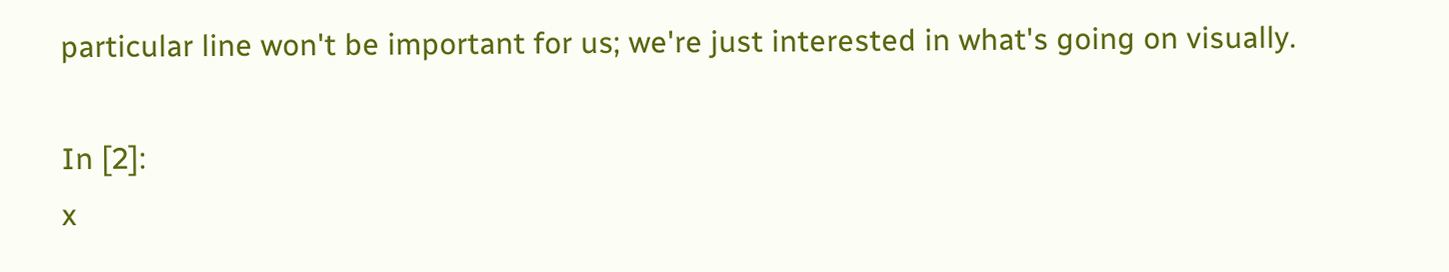particular line won't be important for us; we're just interested in what's going on visually.

In [2]:
x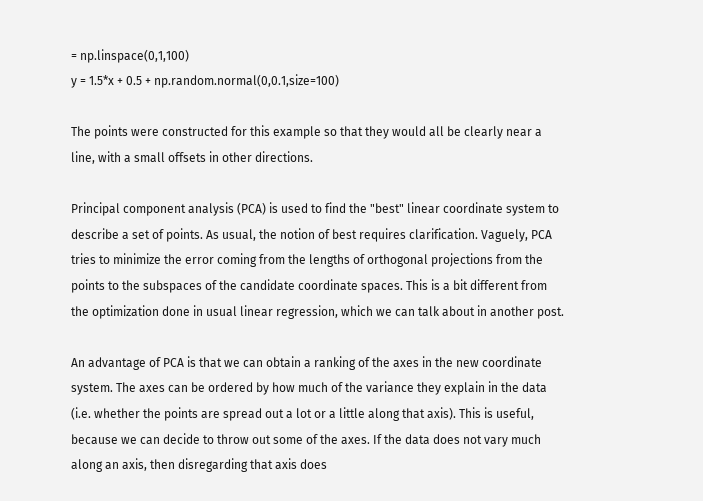= np.linspace(0,1,100)
y = 1.5*x + 0.5 + np.random.normal(0,0.1,size=100)

The points were constructed for this example so that they would all be clearly near a line, with a small offsets in other directions.

Principal component analysis (PCA) is used to find the "best" linear coordinate system to describe a set of points. As usual, the notion of best requires clarification. Vaguely, PCA tries to minimize the error coming from the lengths of orthogonal projections from the points to the subspaces of the candidate coordinate spaces. This is a bit different from the optimization done in usual linear regression, which we can talk about in another post.

An advantage of PCA is that we can obtain a ranking of the axes in the new coordinate system. The axes can be ordered by how much of the variance they explain in the data (i.e. whether the points are spread out a lot or a little along that axis). This is useful, because we can decide to throw out some of the axes. If the data does not vary much along an axis, then disregarding that axis does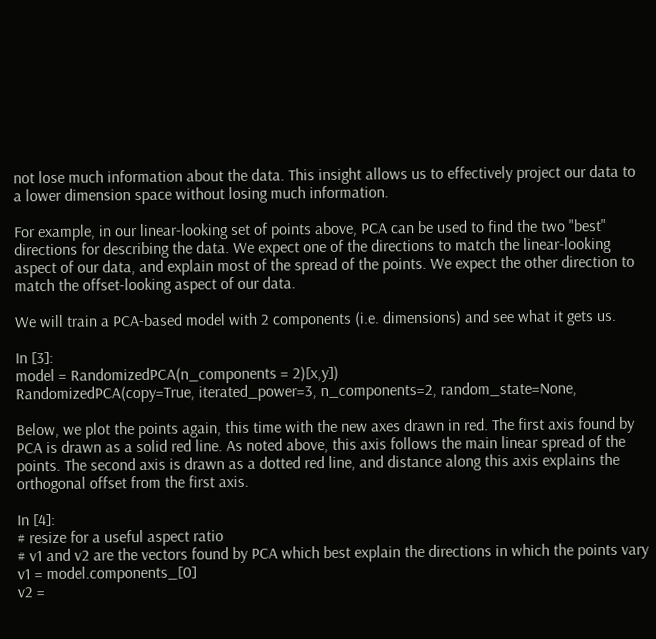not lose much information about the data. This insight allows us to effectively project our data to a lower dimension space without losing much information.

For example, in our linear-looking set of points above, PCA can be used to find the two "best" directions for describing the data. We expect one of the directions to match the linear-looking aspect of our data, and explain most of the spread of the points. We expect the other direction to match the offset-looking aspect of our data.

We will train a PCA-based model with 2 components (i.e. dimensions) and see what it gets us.

In [3]:
model = RandomizedPCA(n_components = 2)[x,y])
RandomizedPCA(copy=True, iterated_power=3, n_components=2, random_state=None,

Below, we plot the points again, this time with the new axes drawn in red. The first axis found by PCA is drawn as a solid red line. As noted above, this axis follows the main linear spread of the points. The second axis is drawn as a dotted red line, and distance along this axis explains the orthogonal offset from the first axis.

In [4]:
# resize for a useful aspect ratio
# v1 and v2 are the vectors found by PCA which best explain the directions in which the points vary
v1 = model.components_[0]
v2 =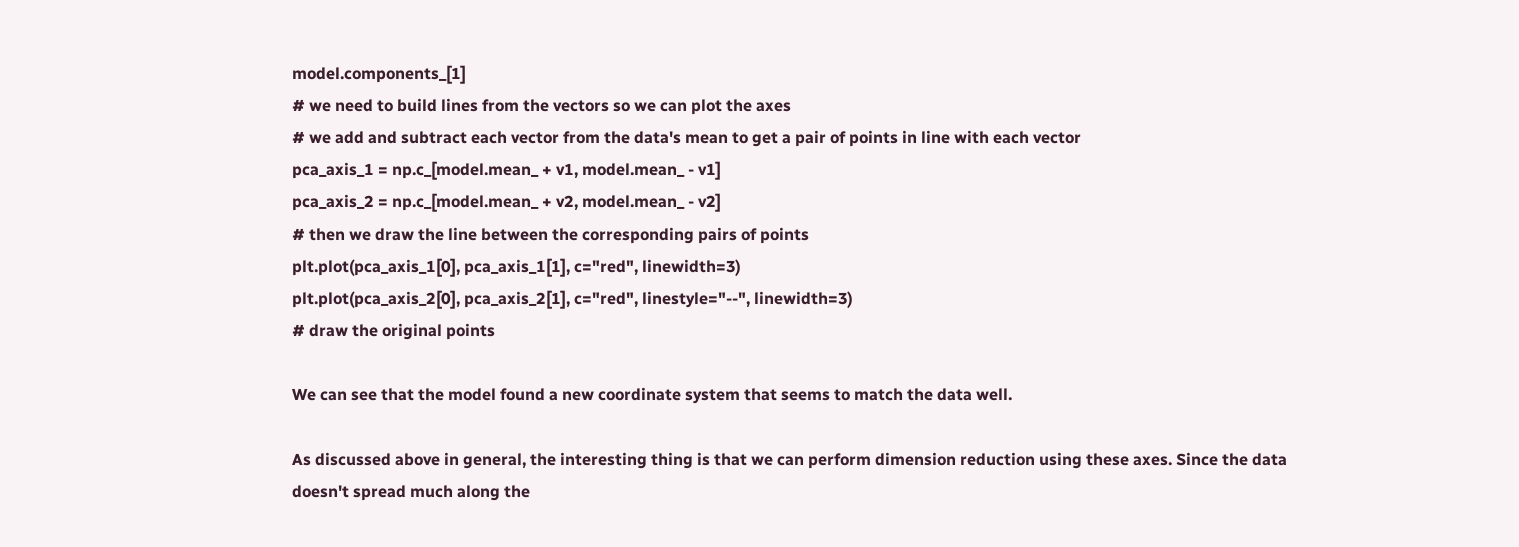model.components_[1]
# we need to build lines from the vectors so we can plot the axes
# we add and subtract each vector from the data's mean to get a pair of points in line with each vector
pca_axis_1 = np.c_[model.mean_ + v1, model.mean_ - v1]
pca_axis_2 = np.c_[model.mean_ + v2, model.mean_ - v2]
# then we draw the line between the corresponding pairs of points
plt.plot(pca_axis_1[0], pca_axis_1[1], c="red", linewidth=3)
plt.plot(pca_axis_2[0], pca_axis_2[1], c="red", linestyle="--", linewidth=3)
# draw the original points

We can see that the model found a new coordinate system that seems to match the data well.

As discussed above in general, the interesting thing is that we can perform dimension reduction using these axes. Since the data doesn't spread much along the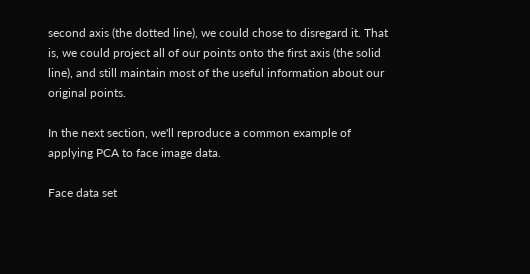second axis (the dotted line), we could chose to disregard it. That is, we could project all of our points onto the first axis (the solid line), and still maintain most of the useful information about our original points.

In the next section, we'll reproduce a common example of applying PCA to face image data.

Face data set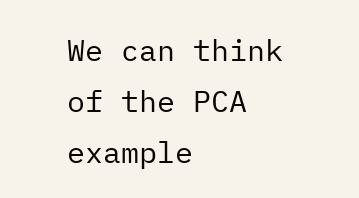We can think of the PCA example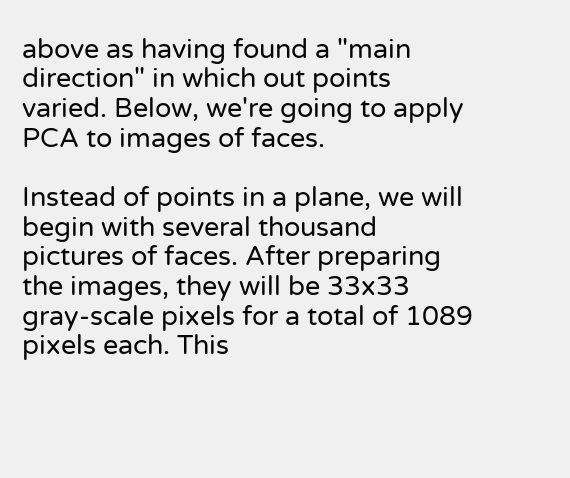above as having found a "main direction" in which out points varied. Below, we're going to apply PCA to images of faces.

Instead of points in a plane, we will begin with several thousand pictures of faces. After preparing the images, they will be 33x33 gray-scale pixels for a total of 1089 pixels each. This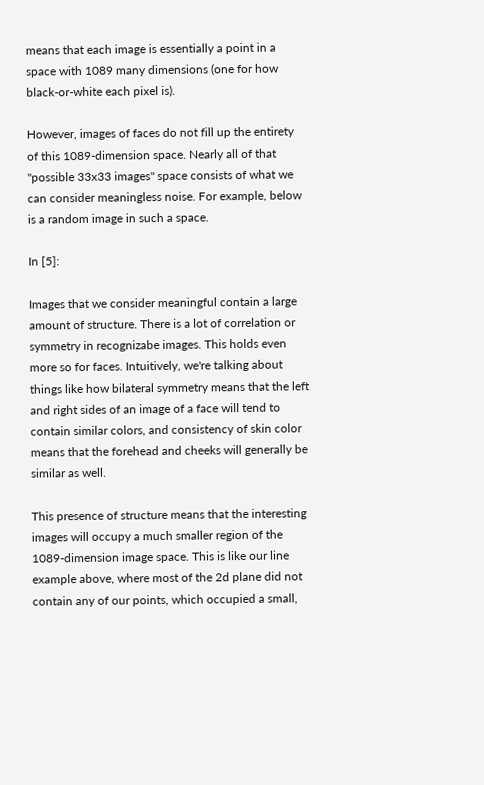means that each image is essentially a point in a space with 1089 many dimensions (one for how black-or-white each pixel is).

However, images of faces do not fill up the entirety of this 1089-dimension space. Nearly all of that "possible 33x33 images" space consists of what we can consider meaningless noise. For example, below is a random image in such a space.

In [5]:

Images that we consider meaningful contain a large amount of structure. There is a lot of correlation or symmetry in recognizabe images. This holds even more so for faces. Intuitively, we're talking about things like how bilateral symmetry means that the left and right sides of an image of a face will tend to contain similar colors, and consistency of skin color means that the forehead and cheeks will generally be similar as well.

This presence of structure means that the interesting images will occupy a much smaller region of the 1089-dimension image space. This is like our line example above, where most of the 2d plane did not contain any of our points, which occupied a small,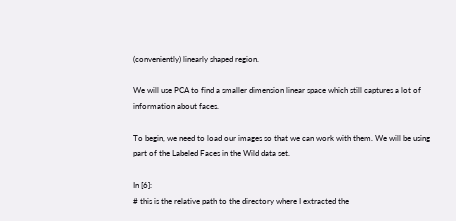(conveniently) linearly shaped region.

We will use PCA to find a smaller dimension linear space which still captures a lot of information about faces.

To begin, we need to load our images so that we can work with them. We will be using part of the Labeled Faces in the Wild data set.

In [6]:
# this is the relative path to the directory where I extracted the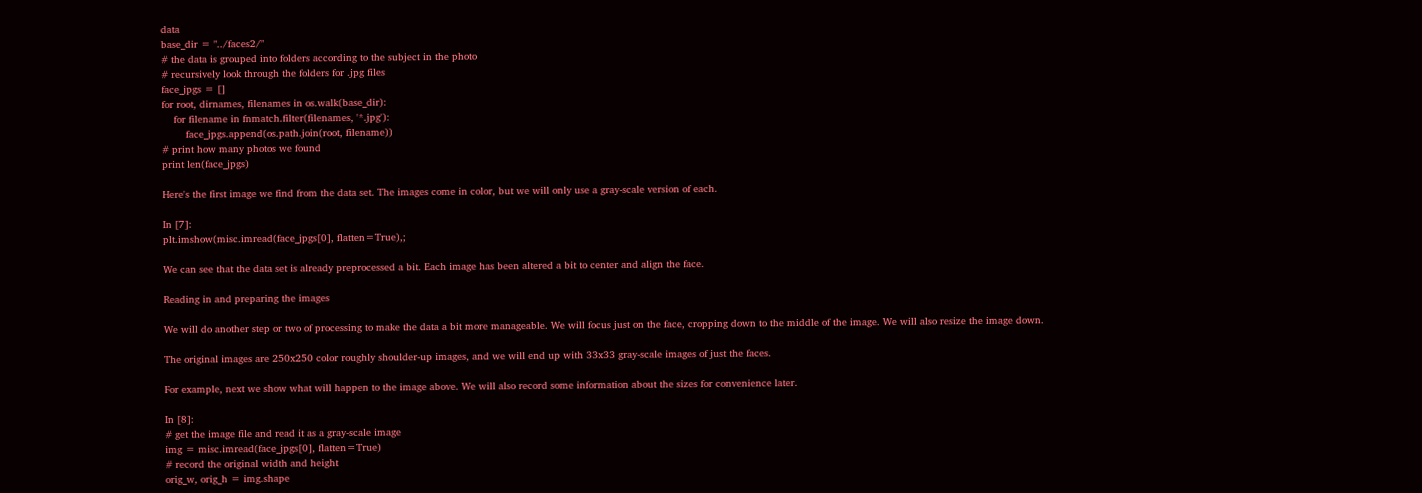data
base_dir = "../faces2/"
# the data is grouped into folders according to the subject in the photo
# recursively look through the folders for .jpg files
face_jpgs = []
for root, dirnames, filenames in os.walk(base_dir):
    for filename in fnmatch.filter(filenames, '*.jpg'):
        face_jpgs.append(os.path.join(root, filename))
# print how many photos we found
print len(face_jpgs)

Here's the first image we find from the data set. The images come in color, but we will only use a gray-scale version of each.

In [7]:
plt.imshow(misc.imread(face_jpgs[0], flatten=True),;

We can see that the data set is already preprocessed a bit. Each image has been altered a bit to center and align the face.

Reading in and preparing the images

We will do another step or two of processing to make the data a bit more manageable. We will focus just on the face, cropping down to the middle of the image. We will also resize the image down.

The original images are 250x250 color roughly shoulder-up images, and we will end up with 33x33 gray-scale images of just the faces.

For example, next we show what will happen to the image above. We will also record some information about the sizes for convenience later.

In [8]:
# get the image file and read it as a gray-scale image
img = misc.imread(face_jpgs[0], flatten=True)
# record the original width and height
orig_w, orig_h = img.shape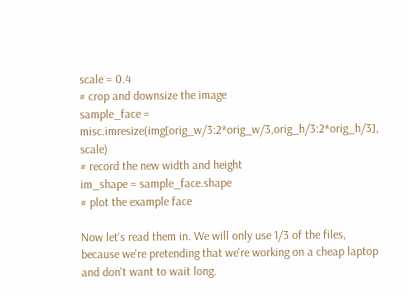scale = 0.4
# crop and downsize the image
sample_face = misc.imresize(img[orig_w/3:2*orig_w/3,orig_h/3:2*orig_h/3], scale)
# record the new width and height
im_shape = sample_face.shape
# plot the example face

Now let's read them in. We will only use 1/3 of the files, because we're pretending that we're working on a cheap laptop and don't want to wait long.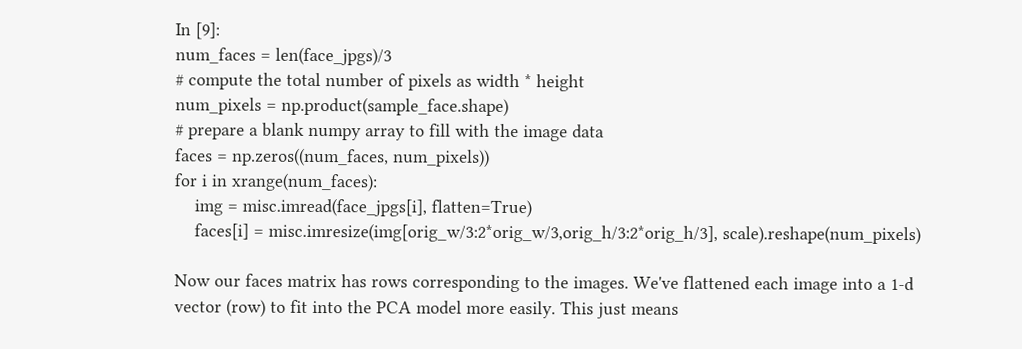In [9]:
num_faces = len(face_jpgs)/3
# compute the total number of pixels as width * height
num_pixels = np.product(sample_face.shape)
# prepare a blank numpy array to fill with the image data
faces = np.zeros((num_faces, num_pixels))
for i in xrange(num_faces):
    img = misc.imread(face_jpgs[i], flatten=True)
    faces[i] = misc.imresize(img[orig_w/3:2*orig_w/3,orig_h/3:2*orig_h/3], scale).reshape(num_pixels)

Now our faces matrix has rows corresponding to the images. We've flattened each image into a 1-d vector (row) to fit into the PCA model more easily. This just means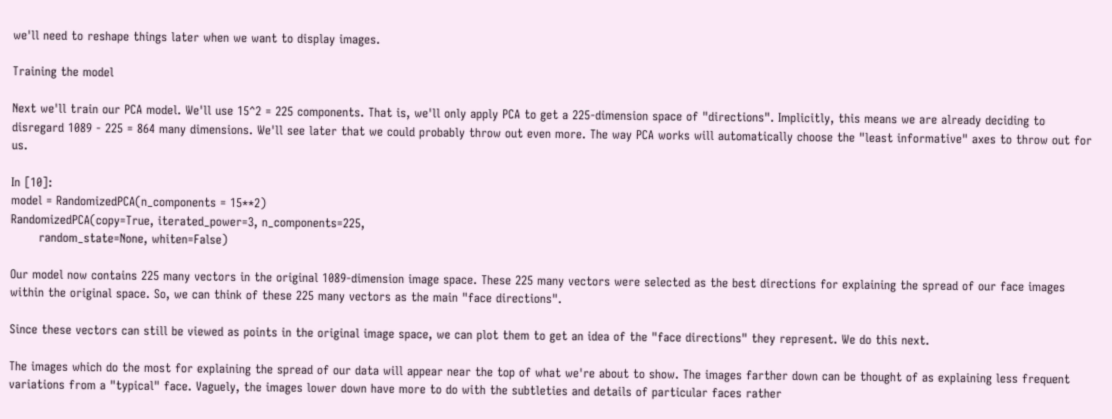we'll need to reshape things later when we want to display images.

Training the model

Next we'll train our PCA model. We'll use 15^2 = 225 components. That is, we'll only apply PCA to get a 225-dimension space of "directions". Implicitly, this means we are already deciding to disregard 1089 - 225 = 864 many dimensions. We'll see later that we could probably throw out even more. The way PCA works will automatically choose the "least informative" axes to throw out for us.

In [10]:
model = RandomizedPCA(n_components = 15**2)
RandomizedPCA(copy=True, iterated_power=3, n_components=225,
       random_state=None, whiten=False)

Our model now contains 225 many vectors in the original 1089-dimension image space. These 225 many vectors were selected as the best directions for explaining the spread of our face images within the original space. So, we can think of these 225 many vectors as the main "face directions".

Since these vectors can still be viewed as points in the original image space, we can plot them to get an idea of the "face directions" they represent. We do this next.

The images which do the most for explaining the spread of our data will appear near the top of what we're about to show. The images farther down can be thought of as explaining less frequent variations from a "typical" face. Vaguely, the images lower down have more to do with the subtleties and details of particular faces rather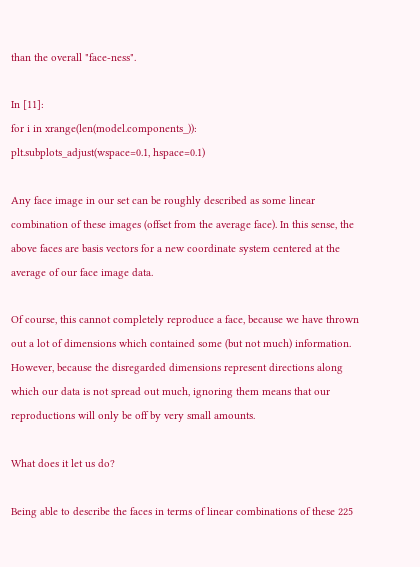than the overall "face-ness".

In [11]:
for i in xrange(len(model.components_)):
plt.subplots_adjust(wspace=0.1, hspace=0.1)

Any face image in our set can be roughly described as some linear combination of these images (offset from the average face). In this sense, the above faces are basis vectors for a new coordinate system centered at the average of our face image data.

Of course, this cannot completely reproduce a face, because we have thrown out a lot of dimensions which contained some (but not much) information. However, because the disregarded dimensions represent directions along which our data is not spread out much, ignoring them means that our reproductions will only be off by very small amounts.

What does it let us do?

Being able to describe the faces in terms of linear combinations of these 225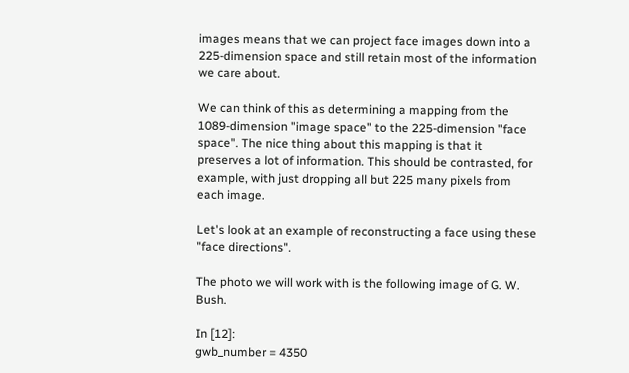images means that we can project face images down into a 225-dimension space and still retain most of the information we care about.

We can think of this as determining a mapping from the 1089-dimension "image space" to the 225-dimension "face space". The nice thing about this mapping is that it preserves a lot of information. This should be contrasted, for example, with just dropping all but 225 many pixels from each image.

Let's look at an example of reconstructing a face using these "face directions".

The photo we will work with is the following image of G. W. Bush.

In [12]:
gwb_number = 4350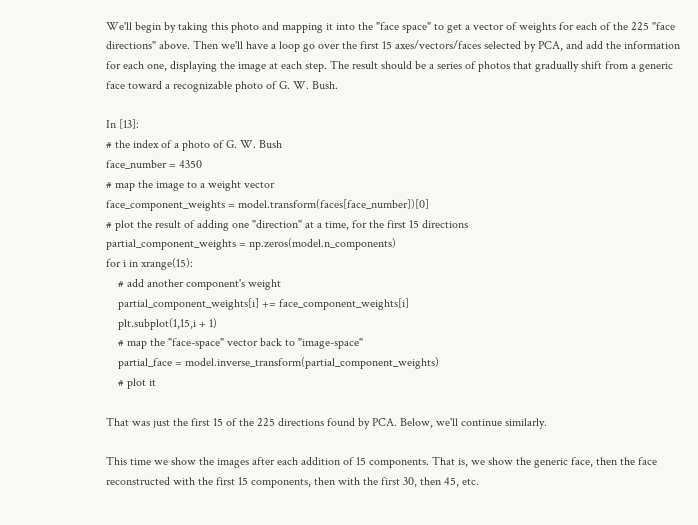We'll begin by taking this photo and mapping it into the "face space" to get a vector of weights for each of the 225 "face directions" above. Then we'll have a loop go over the first 15 axes/vectors/faces selected by PCA, and add the information for each one, displaying the image at each step. The result should be a series of photos that gradually shift from a generic face toward a recognizable photo of G. W. Bush.

In [13]:
# the index of a photo of G. W. Bush
face_number = 4350
# map the image to a weight vector
face_component_weights = model.transform(faces[face_number])[0]
# plot the result of adding one "direction" at a time, for the first 15 directions
partial_component_weights = np.zeros(model.n_components)
for i in xrange(15):
    # add another component's weight
    partial_component_weights[i] += face_component_weights[i]
    plt.subplot(1,15,i + 1)
    # map the "face-space" vector back to "image-space"
    partial_face = model.inverse_transform(partial_component_weights)
    # plot it

That was just the first 15 of the 225 directions found by PCA. Below, we'll continue similarly.

This time we show the images after each addition of 15 components. That is, we show the generic face, then the face reconstructed with the first 15 components, then with the first 30, then 45, etc.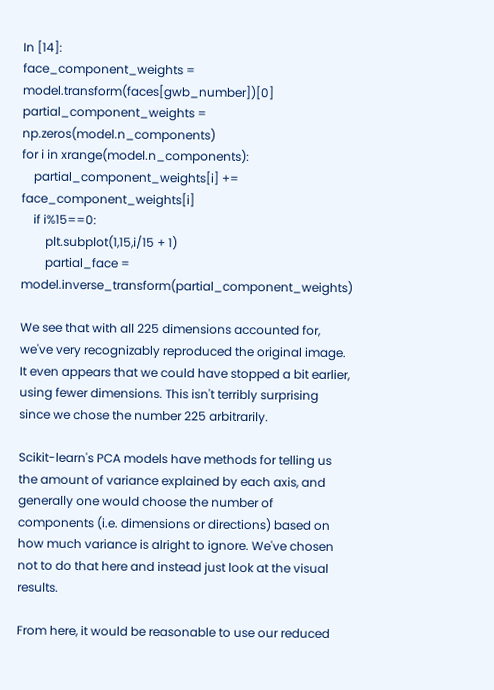In [14]:
face_component_weights = model.transform(faces[gwb_number])[0]
partial_component_weights = np.zeros(model.n_components)
for i in xrange(model.n_components):
    partial_component_weights[i] += face_component_weights[i]
    if i%15==0:
        plt.subplot(1,15,i/15 + 1)
        partial_face = model.inverse_transform(partial_component_weights)

We see that with all 225 dimensions accounted for, we've very recognizably reproduced the original image. It even appears that we could have stopped a bit earlier, using fewer dimensions. This isn't terribly surprising since we chose the number 225 arbitrarily.

Scikit-learn's PCA models have methods for telling us the amount of variance explained by each axis, and generally one would choose the number of components (i.e. dimensions or directions) based on how much variance is alright to ignore. We've chosen not to do that here and instead just look at the visual results.

From here, it would be reasonable to use our reduced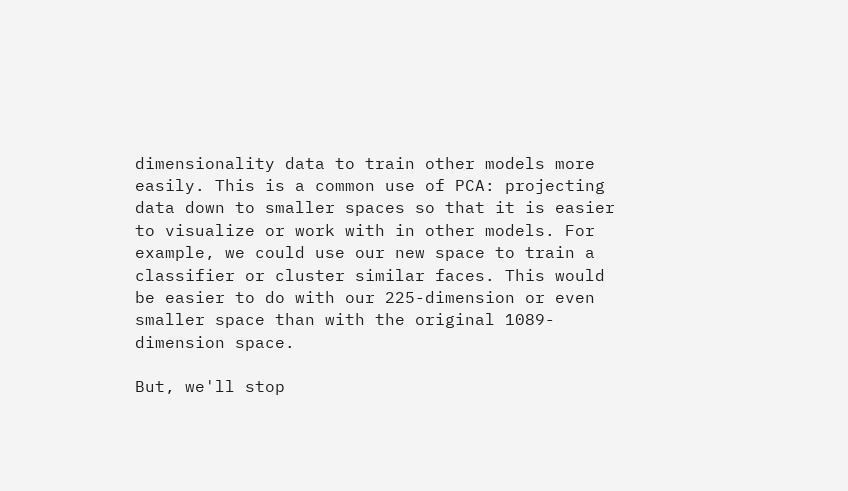dimensionality data to train other models more easily. This is a common use of PCA: projecting data down to smaller spaces so that it is easier to visualize or work with in other models. For example, we could use our new space to train a classifier or cluster similar faces. This would be easier to do with our 225-dimension or even smaller space than with the original 1089-dimension space.

But, we'll stop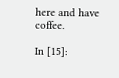here and have coffee.

In [15]: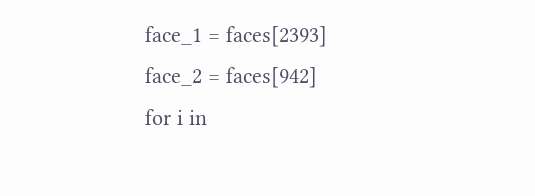face_1 = faces[2393]
face_2 = faces[942]
for i in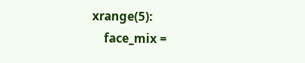xrange(5):
    face_mix =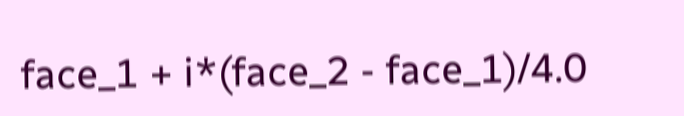face_1 + i*(face_2 - face_1)/4.0